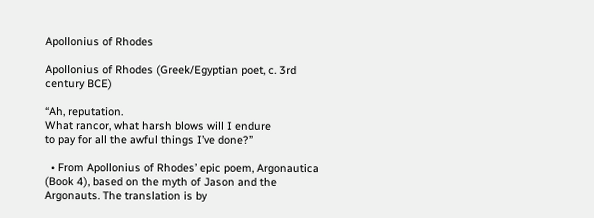Apollonius of Rhodes

Apollonius of Rhodes (Greek/Egyptian poet, c. 3rd century BCE)

“Ah, reputation.
What rancor, what harsh blows will I endure
to pay for all the awful things I’ve done?”

  • From Apollonius of Rhodes’ epic poem, Argonautica (Book 4), based on the myth of Jason and the Argonauts. The translation is by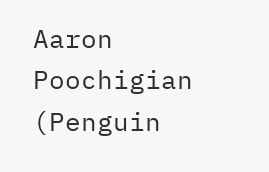Aaron Poochigian (Penguin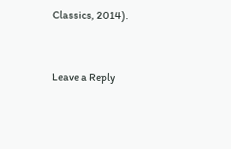Classics, 2014).


Leave a Reply